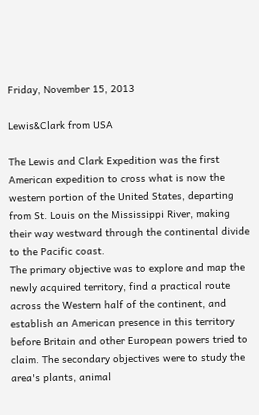Friday, November 15, 2013

Lewis&Clark from USA

The Lewis and Clark Expedition was the first American expedition to cross what is now the western portion of the United States, departing from St. Louis on the Mississippi River, making their way westward through the continental divide to the Pacific coast.
The primary objective was to explore and map the newly acquired territory, find a practical route across the Western half of the continent, and establish an American presence in this territory before Britain and other European powers tried to claim. The secondary objectives were to study the area's plants, animal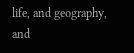life, and geography, and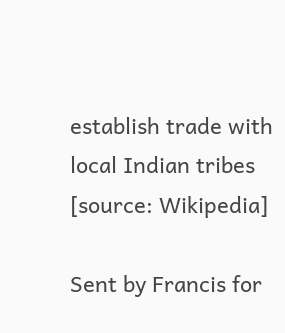establish trade with local Indian tribes [source: Wikipedia]

Sent by Francis for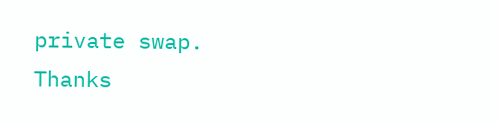private swap. Thanks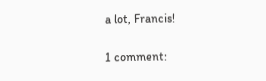a lot, Francis!

1 comment: